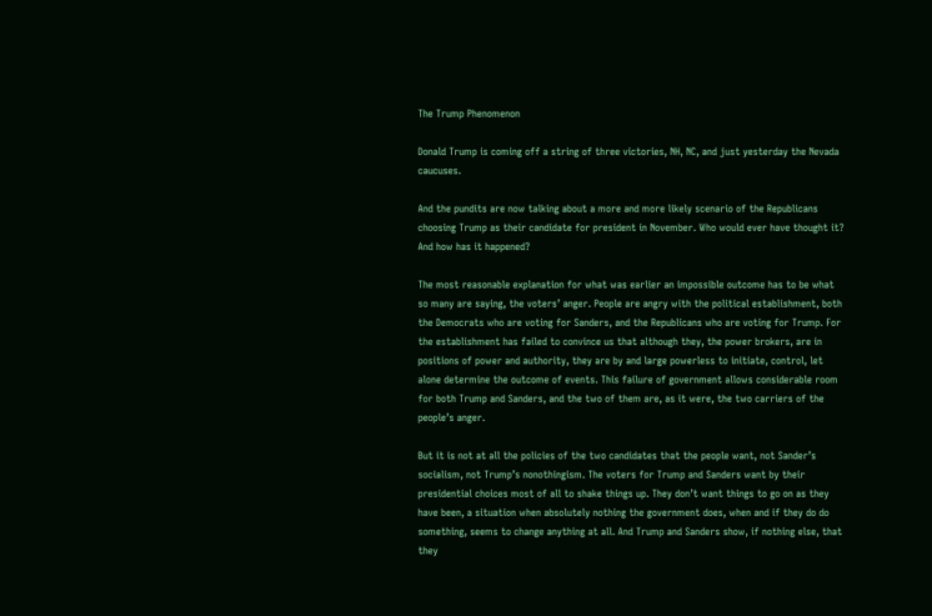The Trump Phenomenon

Donald Trump is coming off a string of three victories, NH, NC, and just yesterday the Nevada caucuses.

And the pundits are now talking about a more and more likely scenario of the Republicans choosing Trump as their candidate for president in November. Who would ever have thought it? And how has it happened?

The most reasonable explanation for what was earlier an impossible outcome has to be what so many are saying, the voters’ anger. People are angry with the political establishment, both the Democrats who are voting for Sanders, and the Republicans who are voting for Trump. For the establishment has failed to convince us that although they, the power brokers, are in positions of power and authority, they are by and large powerless to initiate, control, let alone determine the outcome of events. This failure of government allows considerable room for both Trump and Sanders, and the two of them are, as it were, the two carriers of the people’s anger.

But it is not at all the policies of the two candidates that the people want, not Sander’s socialism, not Trump’s nonothingism. The voters for Trump and Sanders want by their presidential choices most of all to shake things up. They don’t want things to go on as they have been, a situation when absolutely nothing the government does, when and if they do do something, seems to change anything at all. And Trump and Sanders show, if nothing else, that they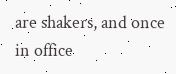are shakers, and once in office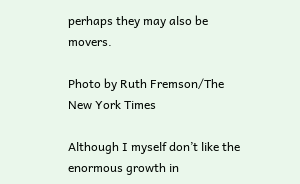perhaps they may also be movers.

Photo by Ruth Fremson/The New York Times

Although I myself don’t like the enormous growth in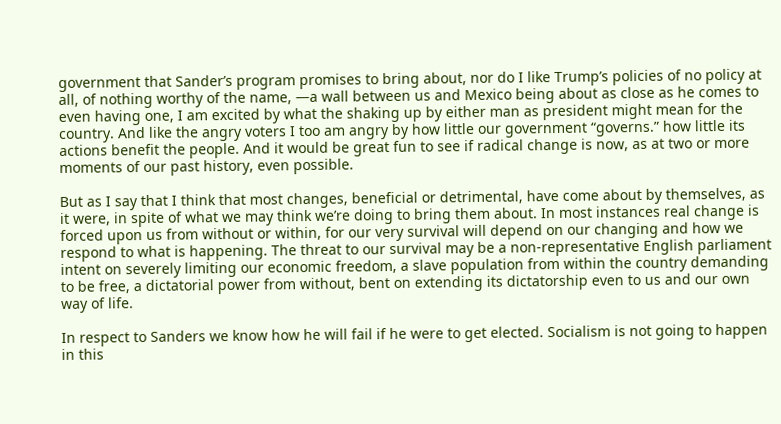government that Sander’s program promises to bring about, nor do I like Trump’s policies of no policy at all, of nothing worthy of the name, —a wall between us and Mexico being about as close as he comes to even having one, I am excited by what the shaking up by either man as president might mean for the country. And like the angry voters I too am angry by how little our government “governs.” how little its actions benefit the people. And it would be great fun to see if radical change is now, as at two or more moments of our past history, even possible.

But as I say that I think that most changes, beneficial or detrimental, have come about by themselves, as it were, in spite of what we may think we’re doing to bring them about. In most instances real change is forced upon us from without or within, for our very survival will depend on our changing and how we respond to what is happening. The threat to our survival may be a non-representative English parliament intent on severely limiting our economic freedom, a slave population from within the country demanding to be free, a dictatorial power from without, bent on extending its dictatorship even to us and our own way of life.

In respect to Sanders we know how he will fail if he were to get elected. Socialism is not going to happen in this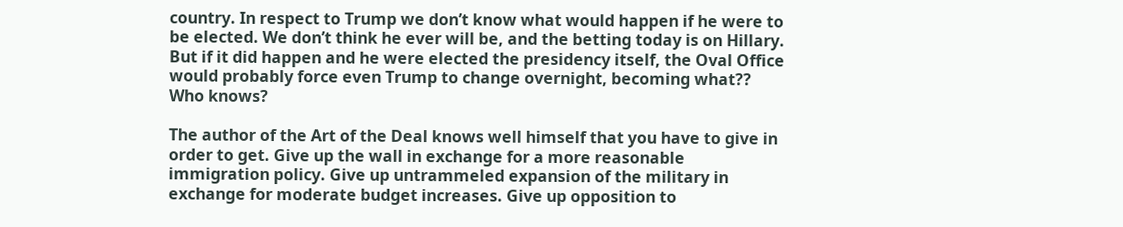country. In respect to Trump we don’t know what would happen if he were to be elected. We don’t think he ever will be, and the betting today is on Hillary. But if it did happen and he were elected the presidency itself, the Oval Office would probably force even Trump to change overnight, becoming what?? Who knows?

The author of the Art of the Deal knows well himself that you have to give in order to get. Give up the wall in exchange for a more reasonable immigration policy. Give up untrammeled expansion of the military in exchange for moderate budget increases. Give up opposition to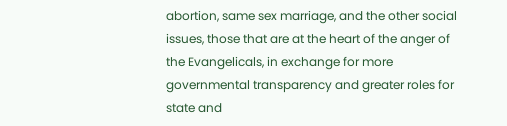abortion, same sex marriage, and the other social issues, those that are at the heart of the anger of the Evangelicals, in exchange for more governmental transparency and greater roles for state and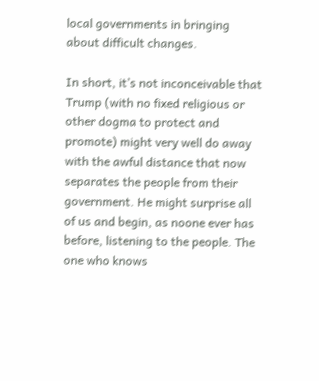local governments in bringing about difficult changes.

In short, it’s not inconceivable that Trump (with no fixed religious or other dogma to protect and promote) might very well do away with the awful distance that now separates the people from their government. He might surprise all of us and begin, as noone ever has before, listening to the people. The one who knows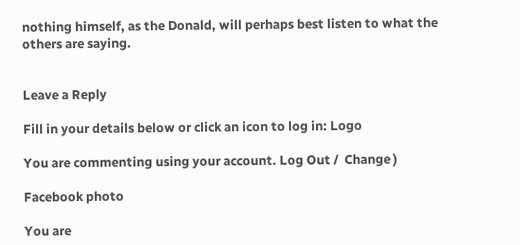nothing himself, as the Donald, will perhaps best listen to what the others are saying.


Leave a Reply

Fill in your details below or click an icon to log in: Logo

You are commenting using your account. Log Out /  Change )

Facebook photo

You are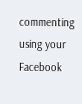commenting using your Facebook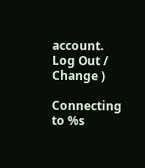account. Log Out /  Change )

Connecting to %s